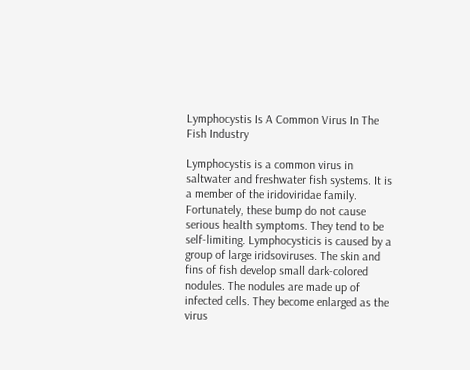Lymphocystis Is A Common Virus In The Fish Industry

Lymphocystis is a common virus in saltwater and freshwater fish systems. It is a member of the iridoviridae family. Fortunately, these bump do not cause serious health symptoms. They tend to be self-limiting. Lymphocysticis is caused by a group of large iridsoviruses. The skin and fins of fish develop small dark-colored nodules. The nodules are made up of infected cells. They become enlarged as the virus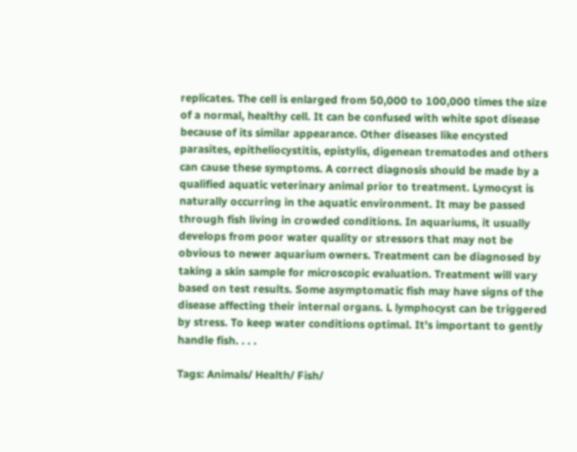replicates. The cell is enlarged from 50,000 to 100,000 times the size of a normal, healthy cell. It can be confused with white spot disease because of its similar appearance. Other diseases like encysted parasites, epitheliocystitis, epistylis, digenean trematodes and others can cause these symptoms. A correct diagnosis should be made by a qualified aquatic veterinary animal prior to treatment. Lymocyst is naturally occurring in the aquatic environment. It may be passed through fish living in crowded conditions. In aquariums, it usually develops from poor water quality or stressors that may not be obvious to newer aquarium owners. Treatment can be diagnosed by taking a skin sample for microscopic evaluation. Treatment will vary based on test results. Some asymptomatic fish may have signs of the disease affecting their internal organs. L lymphocyst can be triggered by stress. To keep water conditions optimal. It's important to gently handle fish. . . .

Tags: Animals/ Health/ Fish/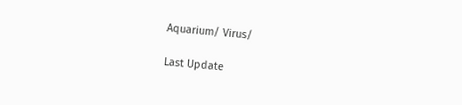Aquarium/ Virus/

Last Update